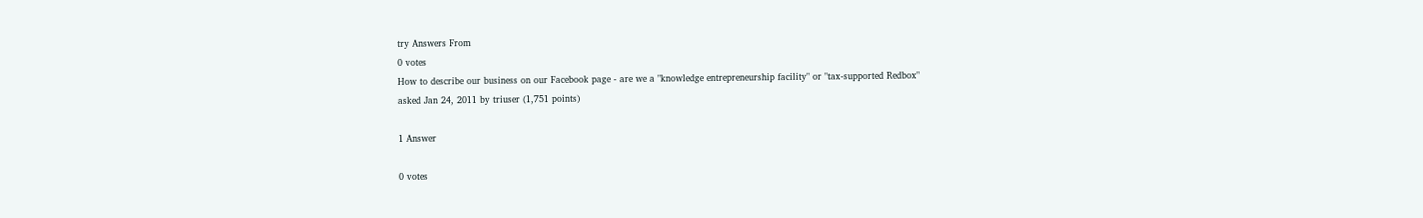try Answers From
0 votes
How to describe our business on our Facebook page - are we a "knowledge entrepreneurship facility" or "tax-supported Redbox"
asked Jan 24, 2011 by triuser (1,751 points)

1 Answer

0 votes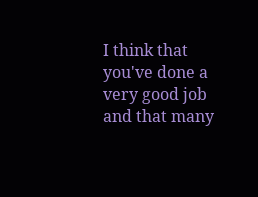I think that you've done a very good job and that many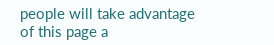people will take advantage of this page a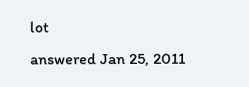lot
answered Jan 25, 2011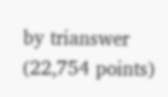by trianswer (22,754 points)